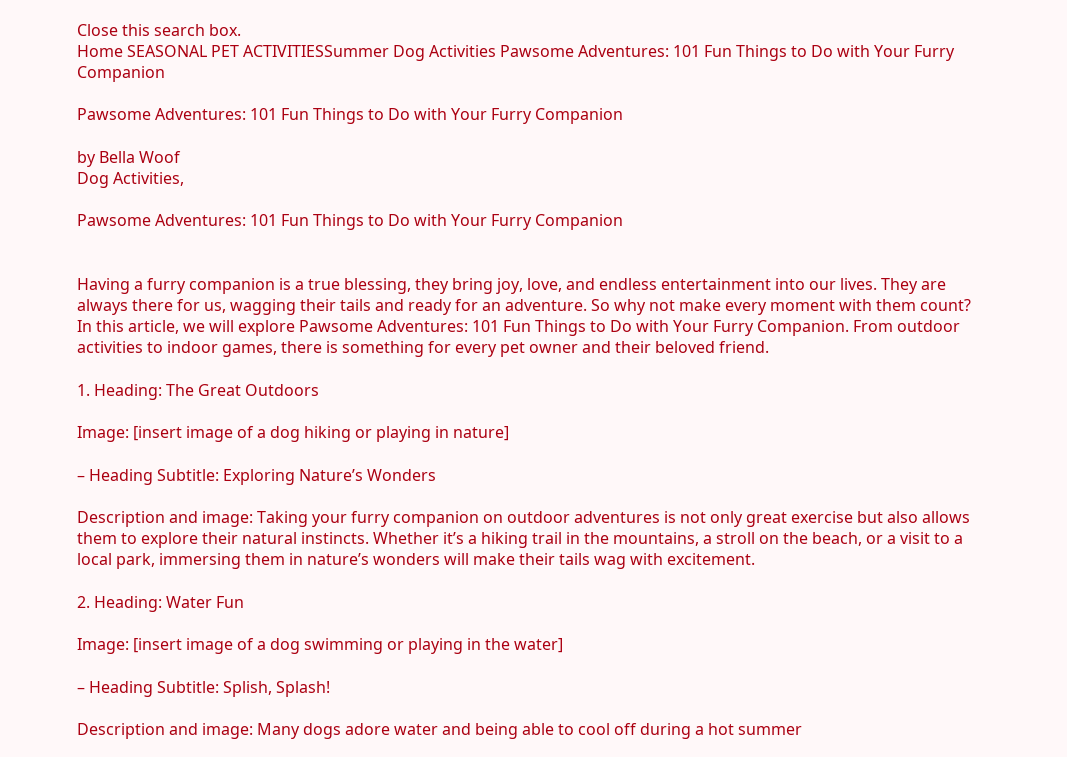Close this search box.
Home SEASONAL PET ACTIVITIESSummer Dog Activities Pawsome Adventures: 101 Fun Things to Do with Your Furry Companion

Pawsome Adventures: 101 Fun Things to Do with Your Furry Companion

by Bella Woof
Dog Activities,

Pawsome Adventures: 101 Fun Things to Do with Your Furry Companion


Having a furry companion is a true blessing, they bring joy, love, and endless entertainment into our lives. They are always there for us, wagging their tails and ready for an adventure. So why not make every moment with them count? In this article, we will explore Pawsome Adventures: 101 Fun Things to Do with Your Furry Companion. From outdoor activities to indoor games, there is something for every pet owner and their beloved friend.

1. Heading: The Great Outdoors

Image: [insert image of a dog hiking or playing in nature]

– Heading Subtitle: Exploring Nature’s Wonders

Description and image: Taking your furry companion on outdoor adventures is not only great exercise but also allows them to explore their natural instincts. Whether it’s a hiking trail in the mountains, a stroll on the beach, or a visit to a local park, immersing them in nature’s wonders will make their tails wag with excitement.

2. Heading: Water Fun

Image: [insert image of a dog swimming or playing in the water]

– Heading Subtitle: Splish, Splash!

Description and image: Many dogs adore water and being able to cool off during a hot summer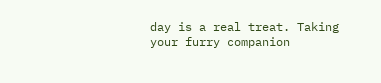day is a real treat. Taking your furry companion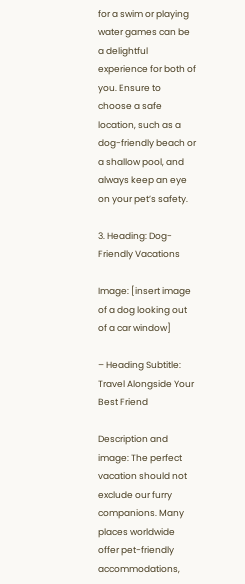for a swim or playing water games can be a delightful experience for both of you. Ensure to choose a safe location, such as a dog-friendly beach or a shallow pool, and always keep an eye on your pet’s safety.

3. Heading: Dog-Friendly Vacations

Image: [insert image of a dog looking out of a car window]

– Heading Subtitle: Travel Alongside Your Best Friend

Description and image: The perfect vacation should not exclude our furry companions. Many places worldwide offer pet-friendly accommodations,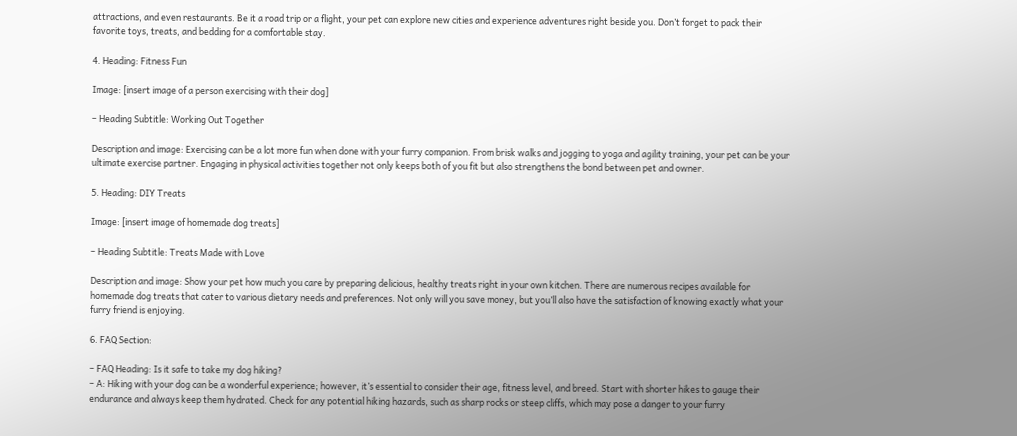attractions, and even restaurants. Be it a road trip or a flight, your pet can explore new cities and experience adventures right beside you. Don’t forget to pack their favorite toys, treats, and bedding for a comfortable stay.

4. Heading: Fitness Fun

Image: [insert image of a person exercising with their dog]

– Heading Subtitle: Working Out Together

Description and image: Exercising can be a lot more fun when done with your furry companion. From brisk walks and jogging to yoga and agility training, your pet can be your ultimate exercise partner. Engaging in physical activities together not only keeps both of you fit but also strengthens the bond between pet and owner.

5. Heading: DIY Treats

Image: [insert image of homemade dog treats]

– Heading Subtitle: Treats Made with Love

Description and image: Show your pet how much you care by preparing delicious, healthy treats right in your own kitchen. There are numerous recipes available for homemade dog treats that cater to various dietary needs and preferences. Not only will you save money, but you’ll also have the satisfaction of knowing exactly what your furry friend is enjoying.

6. FAQ Section:

– FAQ Heading: Is it safe to take my dog hiking?
– A: Hiking with your dog can be a wonderful experience; however, it’s essential to consider their age, fitness level, and breed. Start with shorter hikes to gauge their endurance and always keep them hydrated. Check for any potential hiking hazards, such as sharp rocks or steep cliffs, which may pose a danger to your furry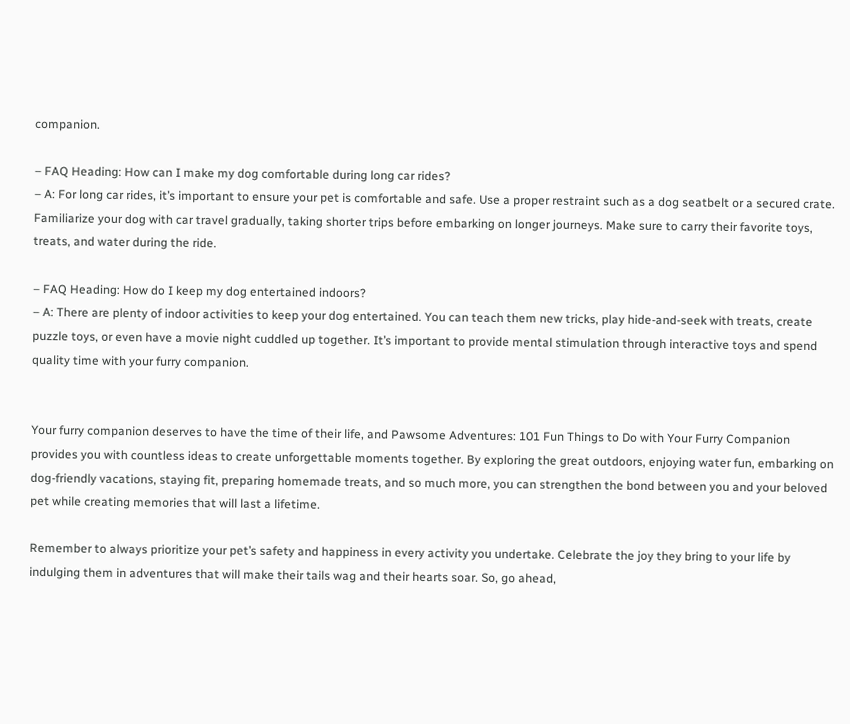companion.

– FAQ Heading: How can I make my dog comfortable during long car rides?
– A: For long car rides, it’s important to ensure your pet is comfortable and safe. Use a proper restraint such as a dog seatbelt or a secured crate. Familiarize your dog with car travel gradually, taking shorter trips before embarking on longer journeys. Make sure to carry their favorite toys, treats, and water during the ride.

– FAQ Heading: How do I keep my dog entertained indoors?
– A: There are plenty of indoor activities to keep your dog entertained. You can teach them new tricks, play hide-and-seek with treats, create puzzle toys, or even have a movie night cuddled up together. It’s important to provide mental stimulation through interactive toys and spend quality time with your furry companion.


Your furry companion deserves to have the time of their life, and Pawsome Adventures: 101 Fun Things to Do with Your Furry Companion provides you with countless ideas to create unforgettable moments together. By exploring the great outdoors, enjoying water fun, embarking on dog-friendly vacations, staying fit, preparing homemade treats, and so much more, you can strengthen the bond between you and your beloved pet while creating memories that will last a lifetime.

Remember to always prioritize your pet’s safety and happiness in every activity you undertake. Celebrate the joy they bring to your life by indulging them in adventures that will make their tails wag and their hearts soar. So, go ahead,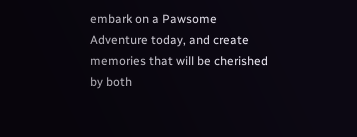embark on a Pawsome Adventure today, and create memories that will be cherished by both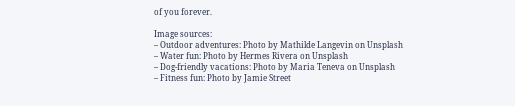of you forever.

Image sources:
– Outdoor adventures: Photo by Mathilde Langevin on Unsplash
– Water fun: Photo by Hermes Rivera on Unsplash
– Dog-friendly vacations: Photo by Maria Teneva on Unsplash
– Fitness fun: Photo by Jamie Street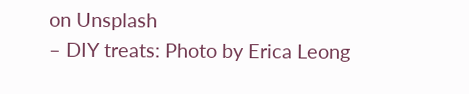on Unsplash
– DIY treats: Photo by Erica Leong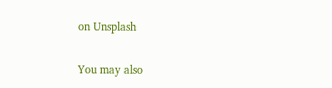on Unsplash

You may also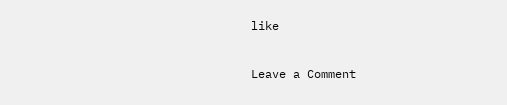like

Leave a Comment